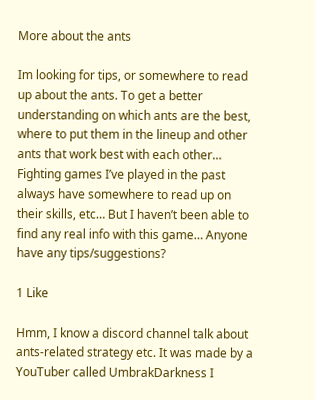More about the ants

Im looking for tips, or somewhere to read up about the ants. To get a better understanding on which ants are the best, where to put them in the lineup and other ants that work best with each other… Fighting games I’ve played in the past always have somewhere to read up on their skills, etc… But I haven’t been able to find any real info with this game… Anyone have any tips/suggestions?

1 Like

Hmm, I know a discord channel talk about ants-related strategy etc. It was made by a YouTuber called UmbrakDarkness I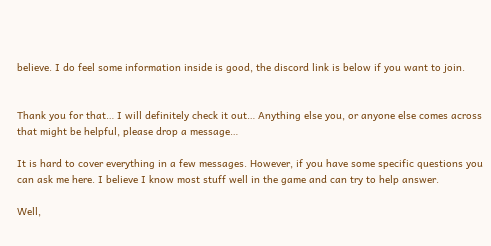believe. I do feel some information inside is good, the discord link is below if you want to join.


Thank you for that… I will definitely check it out… Anything else you, or anyone else comes across that might be helpful, please drop a message…

It is hard to cover everything in a few messages. However, if you have some specific questions you can ask me here. I believe I know most stuff well in the game and can try to help answer.

Well,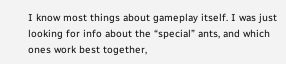I know most things about gameplay itself. I was just looking for info about the “special” ants, and which ones work best together,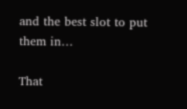and the best slot to put them in…

That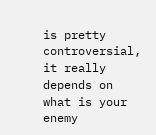is pretty controversial, it really depends on what is your enemy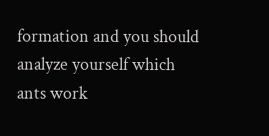formation and you should analyze yourself which ants work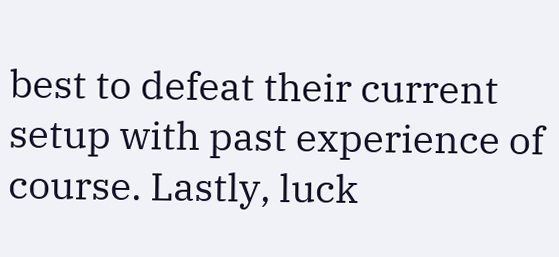best to defeat their current setup with past experience of course. Lastly, luck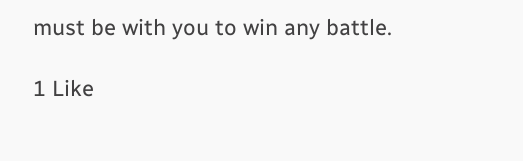must be with you to win any battle.

1 Like